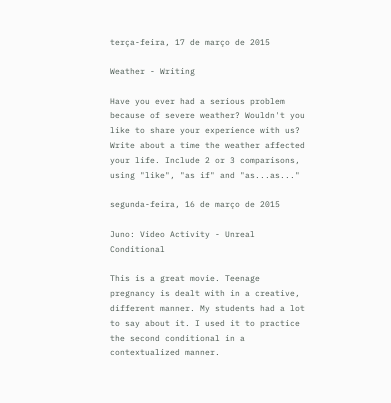terça-feira, 17 de março de 2015

Weather - Writing

Have you ever had a serious problem because of severe weather? Wouldn't you like to share your experience with us? Write about a time the weather affected your life. Include 2 or 3 comparisons,  using "like", "as if" and "as...as..."

segunda-feira, 16 de março de 2015

Juno: Video Activity - Unreal Conditional

This is a great movie. Teenage pregnancy is dealt with in a creative, different manner. My students had a lot to say about it. I used it to practice the second conditional in a contextualized manner.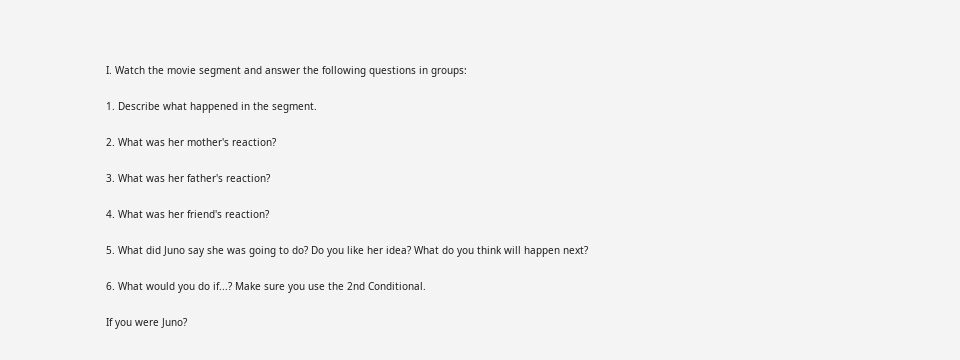I. Watch the movie segment and answer the following questions in groups:

1. Describe what happened in the segment.

2. What was her mother's reaction?

3. What was her father's reaction?

4. What was her friend's reaction?

5. What did Juno say she was going to do? Do you like her idea? What do you think will happen next?

6. What would you do if...? Make sure you use the 2nd Conditional.

If you were Juno?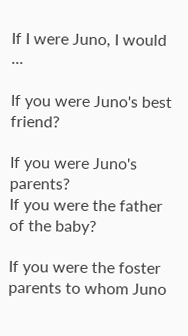If I were Juno, I would ...

If you were Juno's best friend?

If you were Juno's parents?
If you were the father of the baby?

If you were the foster parents to whom Juno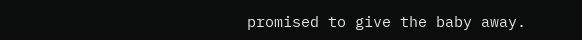promised to give the baby away.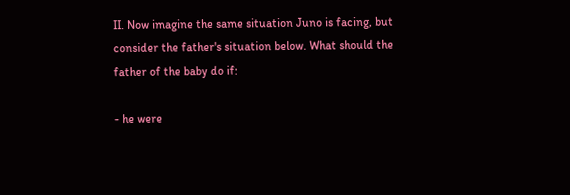II. Now imagine the same situation Juno is facing, but consider the father's situation below. What should the father of the baby do if:

- he were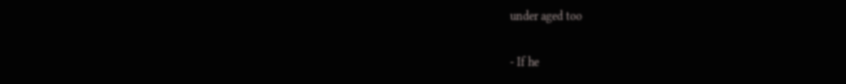under aged too

- If he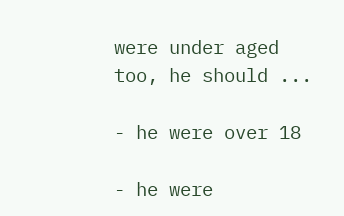were under aged too, he should ...

- he were over 18

- he were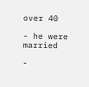over 40

- he were married

-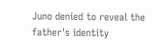Juno denied to reveal the father's identity